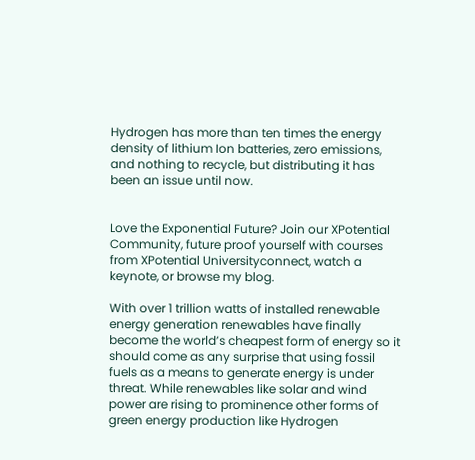Hydrogen has more than ten times the energy density of lithium Ion batteries, zero emissions, and nothing to recycle, but distributing it has been an issue until now.


Love the Exponential Future? Join our XPotential Community, future proof yourself with courses from XPotential Universityconnect, watch a keynote, or browse my blog.

With over 1 trillion watts of installed renewable energy generation renewables have finally become the world’s cheapest form of energy so it should come as any surprise that using fossil fuels as a means to generate energy is under threat. While renewables like solar and wind power are rising to prominence other forms of green energy production like Hydrogen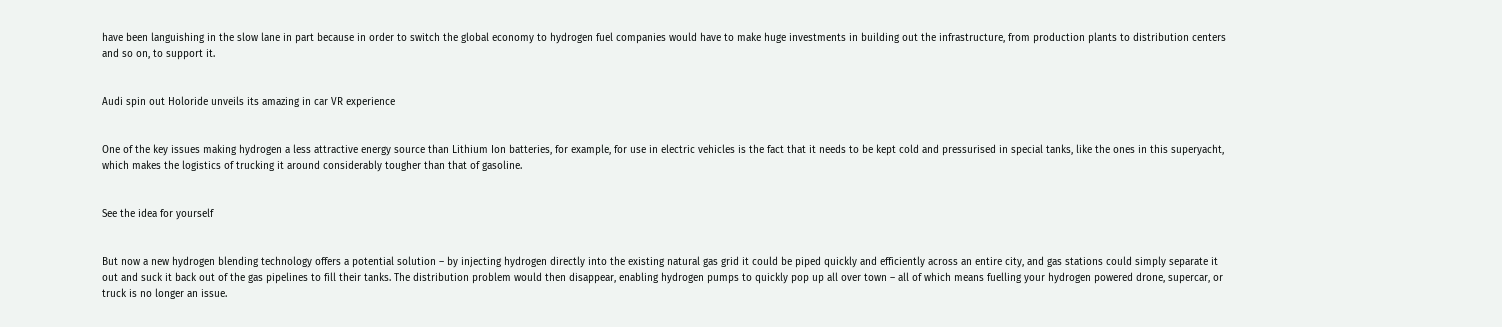have been languishing in the slow lane in part because in order to switch the global economy to hydrogen fuel companies would have to make huge investments in building out the infrastructure, from production plants to distribution centers and so on, to support it.


Audi spin out Holoride unveils its amazing in car VR experience


One of the key issues making hydrogen a less attractive energy source than Lithium Ion batteries, for example, for use in electric vehicles is the fact that it needs to be kept cold and pressurised in special tanks, like the ones in this superyacht, which makes the logistics of trucking it around considerably tougher than that of gasoline.


See the idea for yourself


But now a new hydrogen blending technology offers a potential solution – by injecting hydrogen directly into the existing natural gas grid it could be piped quickly and efficiently across an entire city, and gas stations could simply separate it out and suck it back out of the gas pipelines to fill their tanks. The distribution problem would then disappear, enabling hydrogen pumps to quickly pop up all over town – all of which means fuelling your hydrogen powered drone, supercar, or truck is no longer an issue.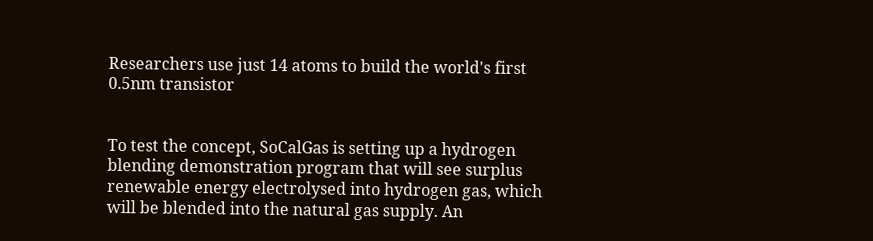Researchers use just 14 atoms to build the world's first 0.5nm transistor


To test the concept, SoCalGas is setting up a hydrogen blending demonstration program that will see surplus renewable energy electrolysed into hydrogen gas, which will be blended into the natural gas supply. An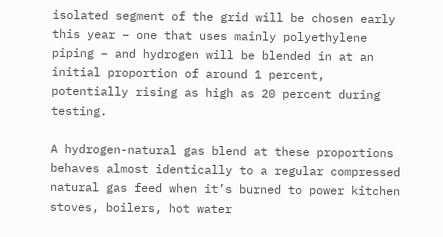isolated segment of the grid will be chosen early this year – one that uses mainly polyethylene piping – and hydrogen will be blended in at an initial proportion of around 1 percent, potentially rising as high as 20 percent during testing.

A hydrogen-natural gas blend at these proportions behaves almost identically to a regular compressed natural gas feed when it’s burned to power kitchen stoves, boilers, hot water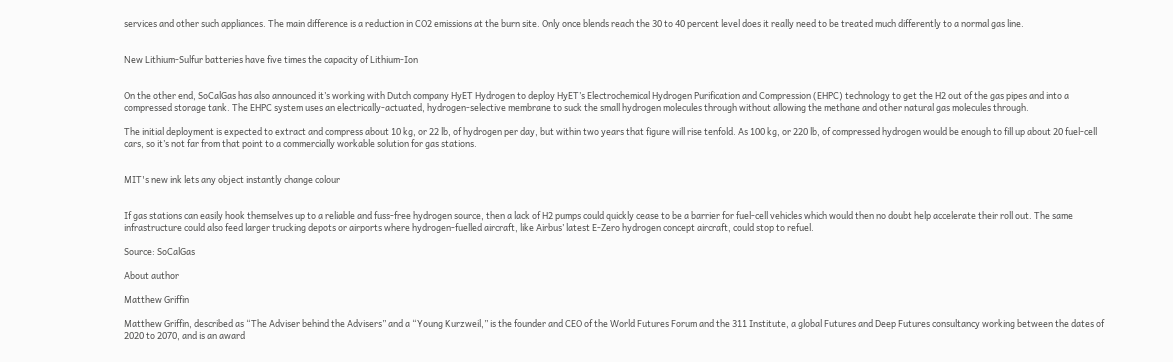services and other such appliances. The main difference is a reduction in CO2 emissions at the burn site. Only once blends reach the 30 to 40 percent level does it really need to be treated much differently to a normal gas line.


New Lithium-Sulfur batteries have five times the capacity of Lithium-Ion


On the other end, SoCalGas has also announced it’s working with Dutch company HyET Hydrogen to deploy HyET’s Electrochemical Hydrogen Purification and Compression (EHPC) technology to get the H2 out of the gas pipes and into a compressed storage tank. The EHPC system uses an electrically-actuated, hydrogen-selective membrane to suck the small hydrogen molecules through without allowing the methane and other natural gas molecules through.

The initial deployment is expected to extract and compress about 10 kg, or 22 lb, of hydrogen per day, but within two years that figure will rise tenfold. As 100 kg, or 220 lb, of compressed hydrogen would be enough to fill up about 20 fuel-cell cars, so it’s not far from that point to a commercially workable solution for gas stations.


MIT's new ink lets any object instantly change colour


If gas stations can easily hook themselves up to a reliable and fuss-free hydrogen source, then a lack of H2 pumps could quickly cease to be a barrier for fuel-cell vehicles which would then no doubt help accelerate their roll out. The same infrastructure could also feed larger trucking depots or airports where hydrogen-fuelled aircraft, like Airbus’ latest E-Zero hydrogen concept aircraft, could stop to refuel.

Source: SoCalGas

About author

Matthew Griffin

Matthew Griffin, described as “The Adviser behind the Advisers” and a “Young Kurzweil,” is the founder and CEO of the World Futures Forum and the 311 Institute, a global Futures and Deep Futures consultancy working between the dates of 2020 to 2070, and is an award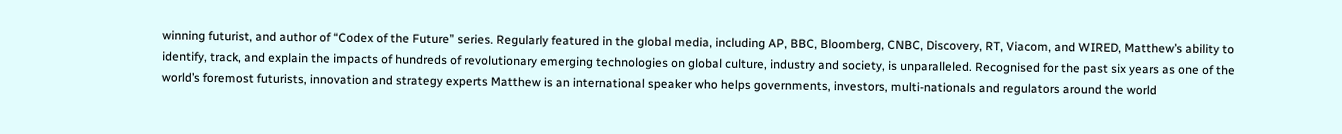winning futurist, and author of “Codex of the Future” series. Regularly featured in the global media, including AP, BBC, Bloomberg, CNBC, Discovery, RT, Viacom, and WIRED, Matthew’s ability to identify, track, and explain the impacts of hundreds of revolutionary emerging technologies on global culture, industry and society, is unparalleled. Recognised for the past six years as one of the world’s foremost futurists, innovation and strategy experts Matthew is an international speaker who helps governments, investors, multi-nationals and regulators around the world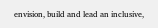envision, build and lead an inclusive,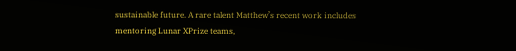sustainable future. A rare talent Matthew’s recent work includes mentoring Lunar XPrize teams,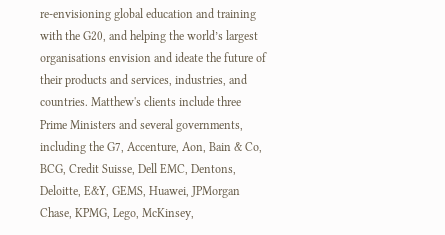re-envisioning global education and training with the G20, and helping the world’s largest organisations envision and ideate the future of their products and services, industries, and countries. Matthew's clients include three Prime Ministers and several governments, including the G7, Accenture, Aon, Bain & Co, BCG, Credit Suisse, Dell EMC, Dentons, Deloitte, E&Y, GEMS, Huawei, JPMorgan Chase, KPMG, Lego, McKinsey,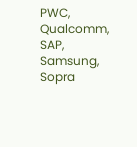PWC, Qualcomm, SAP, Samsung, Sopra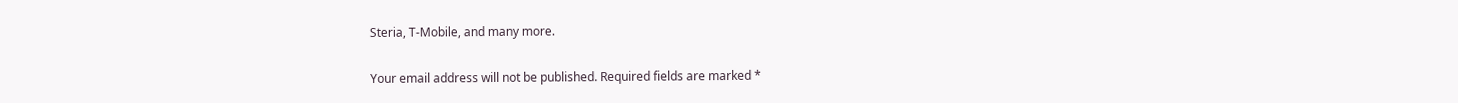Steria, T-Mobile, and many more.

Your email address will not be published. Required fields are marked *